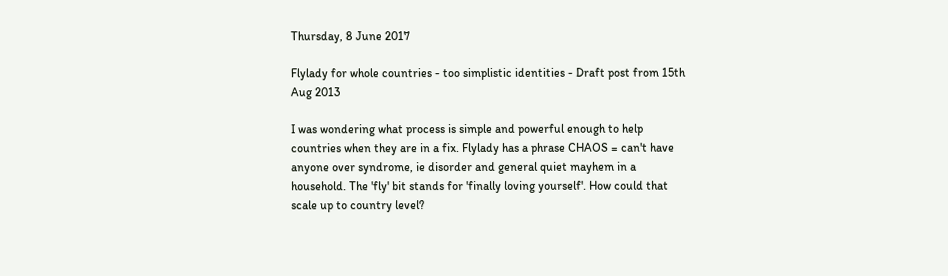Thursday, 8 June 2017

Flylady for whole countries - too simplistic identities - Draft post from 15th Aug 2013

I was wondering what process is simple and powerful enough to help countries when they are in a fix. Flylady has a phrase CHAOS = can't have anyone over syndrome, ie disorder and general quiet mayhem in a household. The 'fly' bit stands for 'finally loving yourself'. How could that scale up to country level?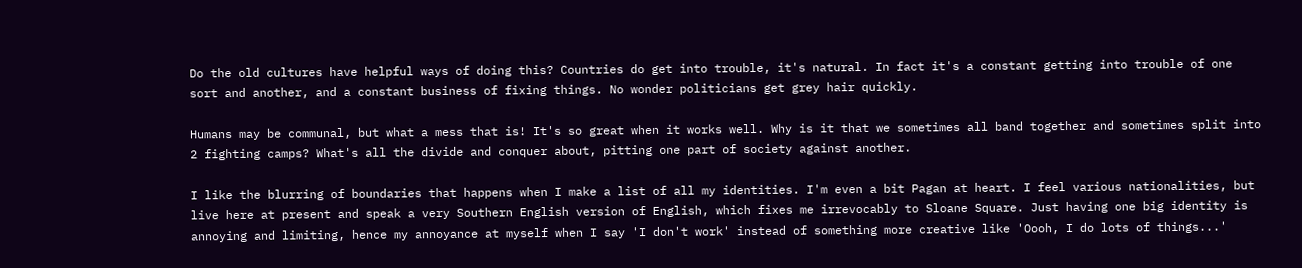Do the old cultures have helpful ways of doing this? Countries do get into trouble, it's natural. In fact it's a constant getting into trouble of one sort and another, and a constant business of fixing things. No wonder politicians get grey hair quickly.

Humans may be communal, but what a mess that is! It's so great when it works well. Why is it that we sometimes all band together and sometimes split into 2 fighting camps? What's all the divide and conquer about, pitting one part of society against another.

I like the blurring of boundaries that happens when I make a list of all my identities. I'm even a bit Pagan at heart. I feel various nationalities, but live here at present and speak a very Southern English version of English, which fixes me irrevocably to Sloane Square. Just having one big identity is annoying and limiting, hence my annoyance at myself when I say 'I don't work' instead of something more creative like 'Oooh, I do lots of things...'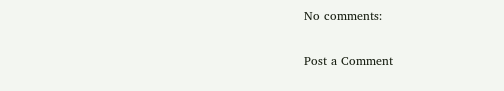No comments:

Post a Comment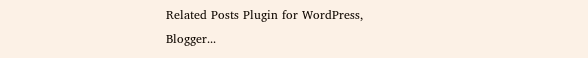Related Posts Plugin for WordPress, Blogger...